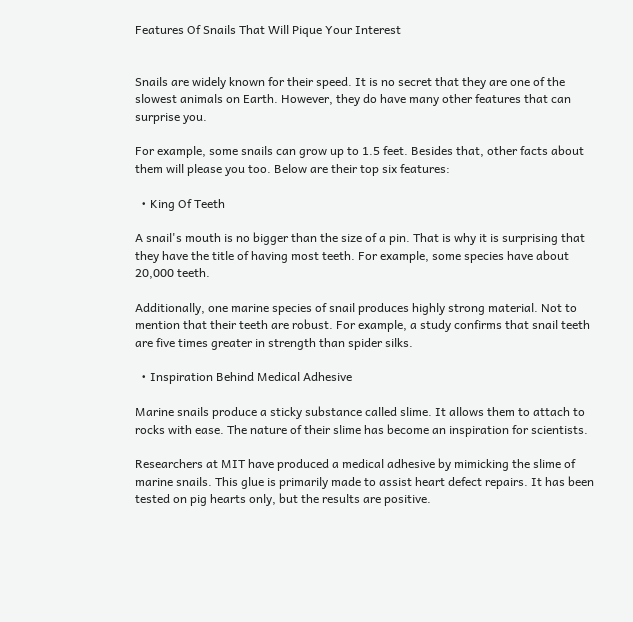Features Of Snails That Will Pique Your Interest


Snails are widely known for their speed. It is no secret that they are one of the slowest animals on Earth. However, they do have many other features that can surprise you.

For example, some snails can grow up to 1.5 feet. Besides that, other facts about them will please you too. Below are their top six features:

  • King Of Teeth

A snail's mouth is no bigger than the size of a pin. That is why it is surprising that they have the title of having most teeth. For example, some species have about 20,000 teeth.

Additionally, one marine species of snail produces highly strong material. Not to mention that their teeth are robust. For example, a study confirms that snail teeth are five times greater in strength than spider silks.

  • Inspiration Behind Medical Adhesive

Marine snails produce a sticky substance called slime. It allows them to attach to rocks with ease. The nature of their slime has become an inspiration for scientists.

Researchers at MIT have produced a medical adhesive by mimicking the slime of marine snails. This glue is primarily made to assist heart defect repairs. It has been tested on pig hearts only, but the results are positive.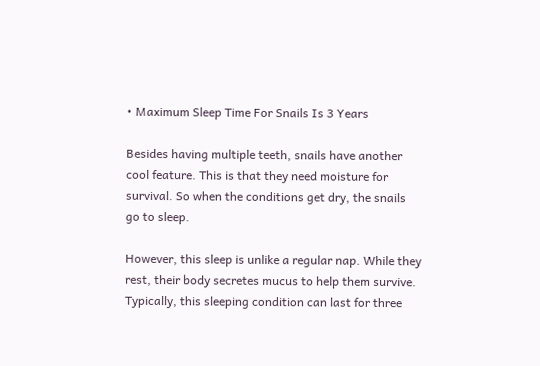• Maximum Sleep Time For Snails Is 3 Years

Besides having multiple teeth, snails have another cool feature. This is that they need moisture for survival. So when the conditions get dry, the snails go to sleep.

However, this sleep is unlike a regular nap. While they rest, their body secretes mucus to help them survive. Typically, this sleeping condition can last for three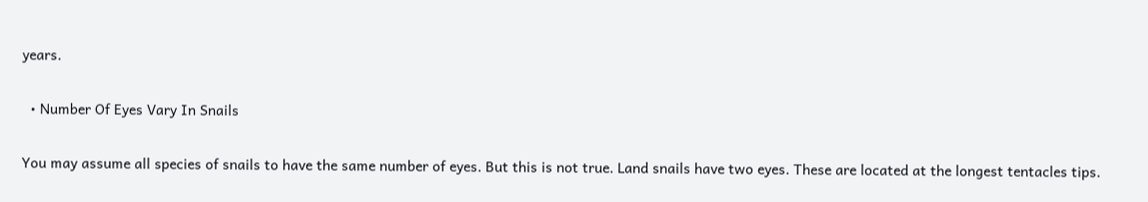years.

  • Number Of Eyes Vary In Snails

You may assume all species of snails to have the same number of eyes. But this is not true. Land snails have two eyes. These are located at the longest tentacles tips.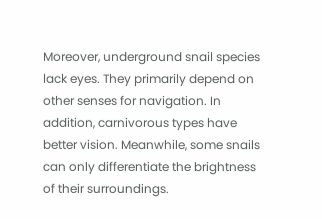Moreover, underground snail species lack eyes. They primarily depend on other senses for navigation. In addition, carnivorous types have better vision. Meanwhile, some snails can only differentiate the brightness of their surroundings.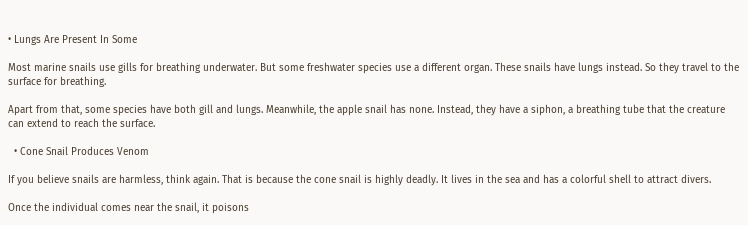• Lungs Are Present In Some

Most marine snails use gills for breathing underwater. But some freshwater species use a different organ. These snails have lungs instead. So they travel to the surface for breathing.

Apart from that, some species have both gill and lungs. Meanwhile, the apple snail has none. Instead, they have a siphon, a breathing tube that the creature can extend to reach the surface.

  • Cone Snail Produces Venom

If you believe snails are harmless, think again. That is because the cone snail is highly deadly. It lives in the sea and has a colorful shell to attract divers.

Once the individual comes near the snail, it poisons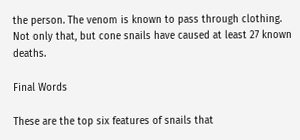the person. The venom is known to pass through clothing. Not only that, but cone snails have caused at least 27 known deaths.

Final Words

These are the top six features of snails that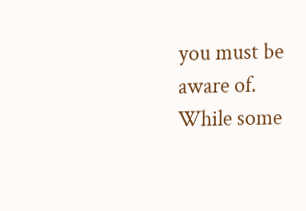you must be aware of. While some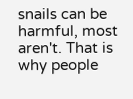snails can be harmful, most aren't. That is why people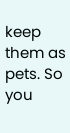keep them as pets. So you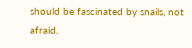should be fascinated by snails, not afraid.